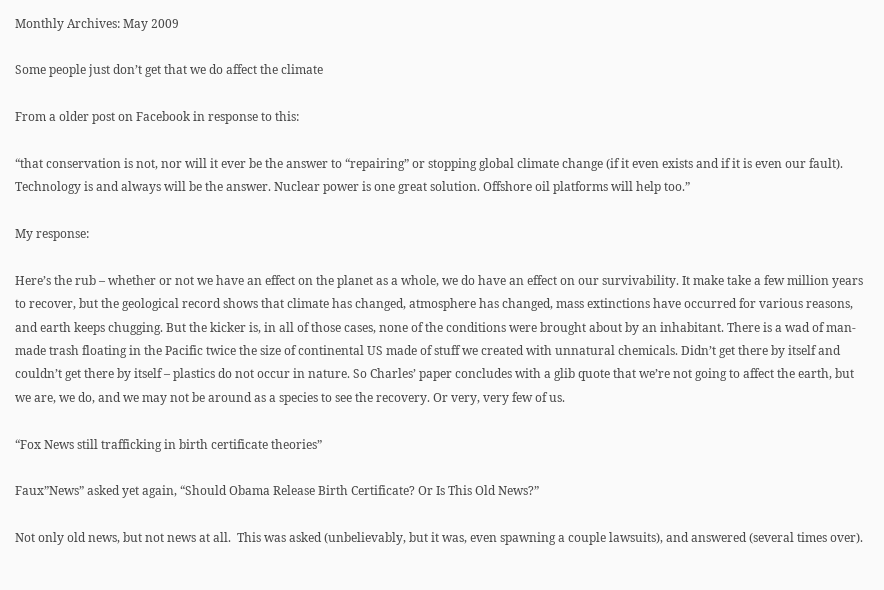Monthly Archives: May 2009

Some people just don’t get that we do affect the climate

From a older post on Facebook in response to this:

“that conservation is not, nor will it ever be the answer to “repairing” or stopping global climate change (if it even exists and if it is even our fault). Technology is and always will be the answer. Nuclear power is one great solution. Offshore oil platforms will help too.”

My response:

Here’s the rub – whether or not we have an effect on the planet as a whole, we do have an effect on our survivability. It make take a few million years to recover, but the geological record shows that climate has changed, atmosphere has changed, mass extinctions have occurred for various reasons, and earth keeps chugging. But the kicker is, in all of those cases, none of the conditions were brought about by an inhabitant. There is a wad of man-made trash floating in the Pacific twice the size of continental US made of stuff we created with unnatural chemicals. Didn’t get there by itself and couldn’t get there by itself – plastics do not occur in nature. So Charles’ paper concludes with a glib quote that we’re not going to affect the earth, but we are, we do, and we may not be around as a species to see the recovery. Or very, very few of us.

“Fox News still trafficking in birth certificate theories”

Faux”News” asked yet again, “Should Obama Release Birth Certificate? Or Is This Old News?”

Not only old news, but not news at all.  This was asked (unbelievably, but it was, even spawning a couple lawsuits), and answered (several times over).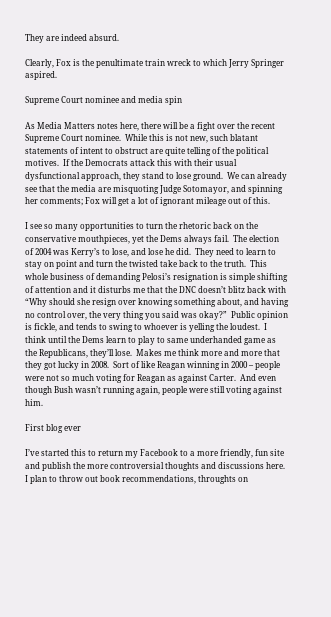They are indeed absurd.

Clearly, Fox is the penultimate train wreck to which Jerry Springer aspired.

Supreme Court nominee and media spin

As Media Matters notes here, there will be a fight over the recent Supreme Court nominee.  While this is not new, such blatant statements of intent to obstruct are quite telling of the political motives.  If the Democrats attack this with their usual dysfunctional approach, they stand to lose ground.  We can already see that the media are misquoting Judge Sotomayor, and spinning her comments; Fox will get a lot of ignorant mileage out of this.

I see so many opportunities to turn the rhetoric back on the conservative mouthpieces, yet the Dems always fail.  The election of 2004 was Kerry’s to lose, and lose he did.  They need to learn to stay on point and turn the twisted take back to the truth.  This whole business of demanding Pelosi’s resignation is simple shifting of attention and it disturbs me that the DNC doesn’t blitz back with “Why should she resign over knowing something about, and having no control over, the very thing you said was okay?”  Public opinion is fickle, and tends to swing to whoever is yelling the loudest.  I think until the Dems learn to play to same underhanded game as the Republicans, they’ll lose.  Makes me think more and more that they got lucky in 2008.  Sort of like Reagan winning in 2000 – people were not so much voting for Reagan as against Carter.  And even though Bush wasn’t running again, people were still voting against him.

First blog ever

I’ve started this to return my Facebook to a more friendly, fun site and publish the more controversial thoughts and discussions here.  I plan to throw out book recommendations, throughts on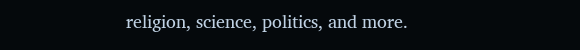religion, science, politics, and more.